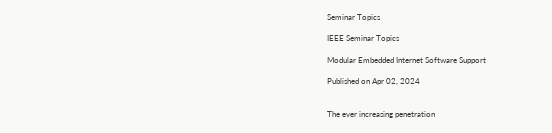Seminar Topics

IEEE Seminar Topics

Modular Embedded Internet Software Support

Published on Apr 02, 2024


The ever increasing penetration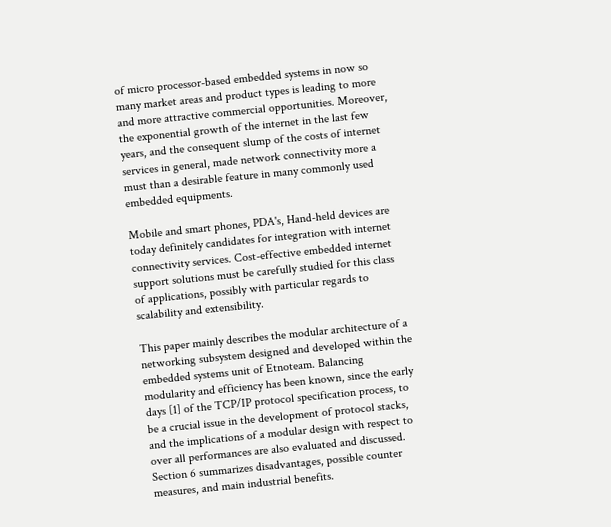of micro processor-based embedded systems in now so many market areas and product types is leading to more and more attractive commercial opportunities. Moreover, the exponential growth of the internet in the last few years, and the consequent slump of the costs of internet services in general, made network connectivity more a must than a desirable feature in many commonly used embedded equipments.

Mobile and smart phones, PDA's, Hand-held devices are today definitely candidates for integration with internet connectivity services. Cost-effective embedded internet support solutions must be carefully studied for this class of applications, possibly with particular regards to scalability and extensibility.

This paper mainly describes the modular architecture of a networking subsystem designed and developed within the embedded systems unit of Etnoteam. Balancing modularity and efficiency has been known, since the early days [1] of the TCP/IP protocol specification process, to be a crucial issue in the development of protocol stacks, and the implications of a modular design with respect to over all performances are also evaluated and discussed. Section 6 summarizes disadvantages, possible counter measures, and main industrial benefits.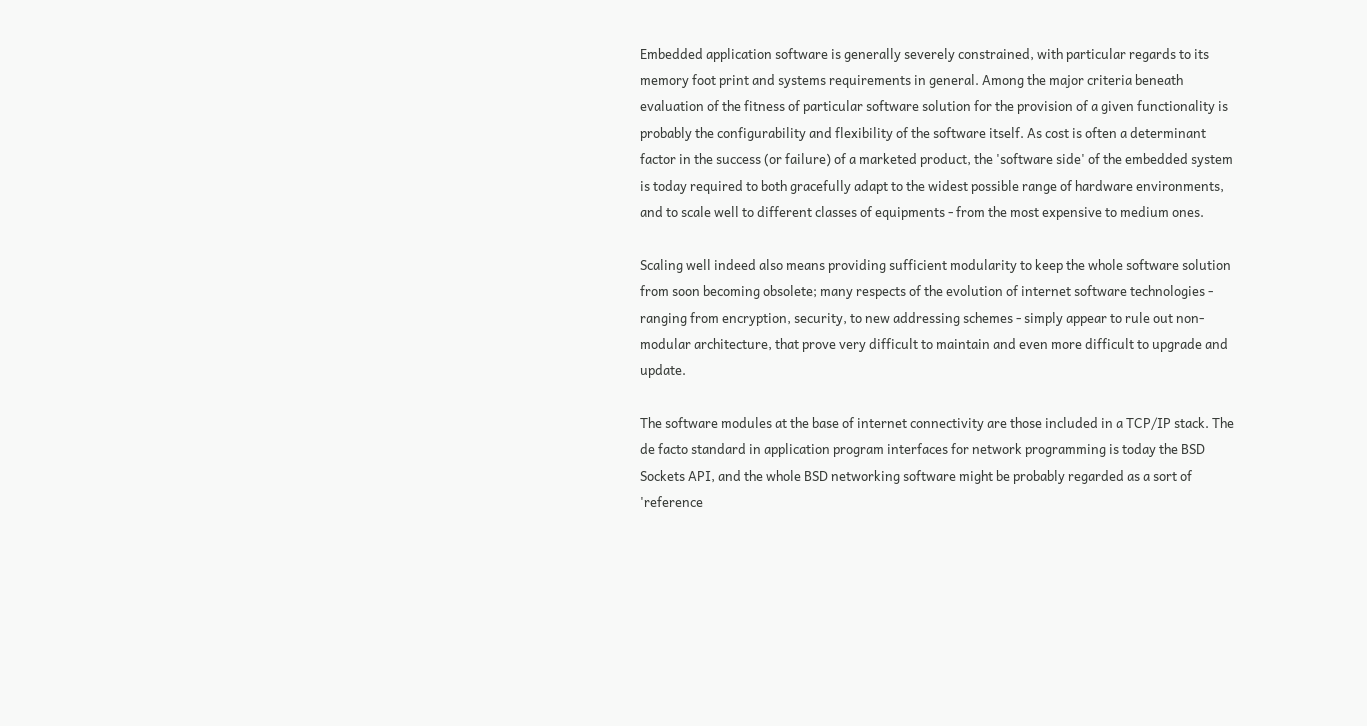Embedded application software is generally severely constrained, with particular regards to its memory foot print and systems requirements in general. Among the major criteria beneath evaluation of the fitness of particular software solution for the provision of a given functionality is probably the configurability and flexibility of the software itself. As cost is often a determinant factor in the success (or failure) of a marketed product, the 'software side' of the embedded system is today required to both gracefully adapt to the widest possible range of hardware environments, and to scale well to different classes of equipments - from the most expensive to medium ones.

Scaling well indeed also means providing sufficient modularity to keep the whole software solution from soon becoming obsolete; many respects of the evolution of internet software technologies - ranging from encryption, security, to new addressing schemes - simply appear to rule out non-modular architecture, that prove very difficult to maintain and even more difficult to upgrade and update.

The software modules at the base of internet connectivity are those included in a TCP/IP stack. The de facto standard in application program interfaces for network programming is today the BSD Sockets API, and the whole BSD networking software might be probably regarded as a sort of 'reference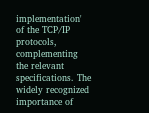implementation' of the TCP/IP protocols, complementing the relevant specifications. The widely recognized importance of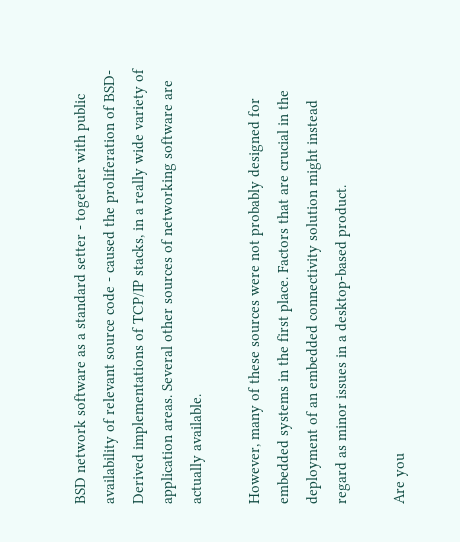BSD network software as a standard setter - together with public availability of relevant source code - caused the proliferation of BSD-Derived implementations of TCP/IP stacks, in a really wide variety of application areas. Several other sources of networking software are actually available.

However, many of these sources were not probably designed for embedded systems in the first place. Factors that are crucial in the deployment of an embedded connectivity solution might instead regard as minor issues in a desktop-based product.

Are you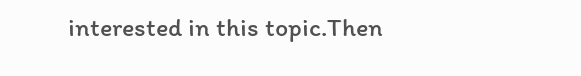interested in this topic.Then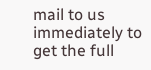mail to us immediately to get the full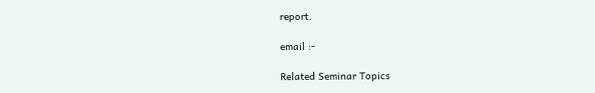report.

email :-

Related Seminar Topics